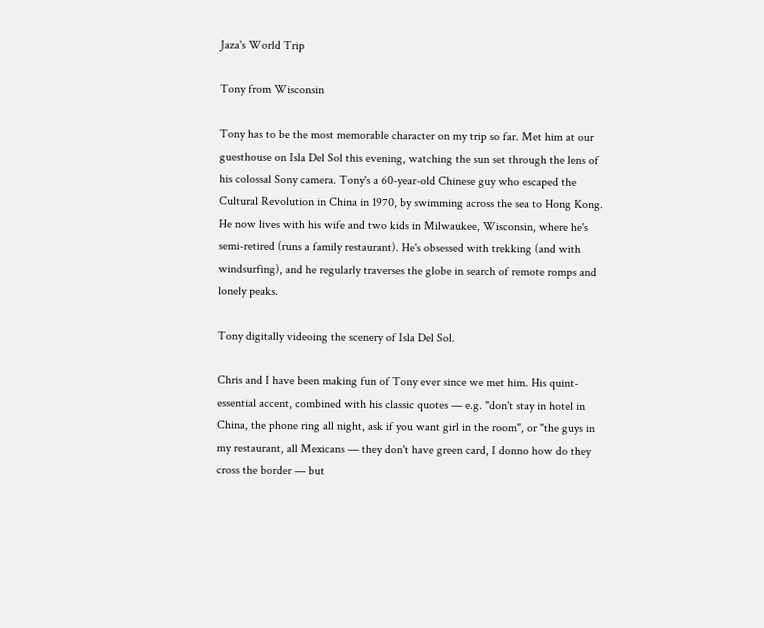Jaza's World Trip

Tony from Wisconsin

Tony has to be the most memorable character on my trip so far. Met him at our guesthouse on Isla Del Sol this evening, watching the sun set through the lens of his colossal Sony camera. Tony's a 60-year-old Chinese guy who escaped the Cultural Revolution in China in 1970, by swimming across the sea to Hong Kong. He now lives with his wife and two kids in Milwaukee, Wisconsin, where he's semi-retired (runs a family restaurant). He's obsessed with trekking (and with windsurfing), and he regularly traverses the globe in search of remote romps and lonely peaks.

Tony digitally videoing the scenery of Isla Del Sol.

Chris and I have been making fun of Tony ever since we met him. His quint-essential accent, combined with his classic quotes — e.g. "don't stay in hotel in China, the phone ring all night, ask if you want girl in the room", or "the guys in my restaurant, all Mexicans — they don't have green card, I donno how do they cross the border — but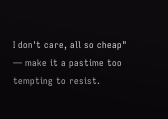I don't care, all so cheap" — make it a pastime too tempting to resist.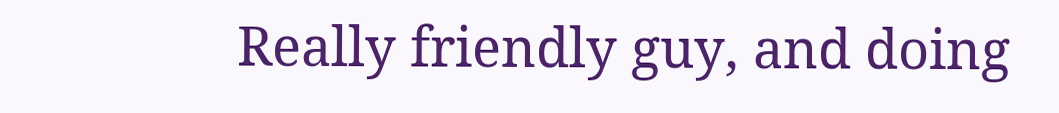Really friendly guy, and doing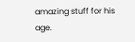amazing stuff for his age.